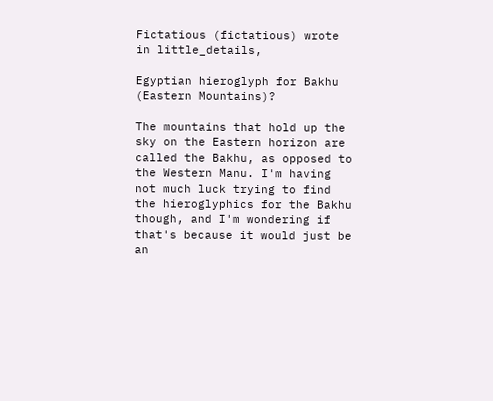Fictatious (fictatious) wrote in little_details,

Egyptian hieroglyph for Bakhu (Eastern Mountains)?

The mountains that hold up the sky on the Eastern horizon are called the Bakhu, as opposed to the Western Manu. I'm having not much luck trying to find the hieroglyphics for the Bakhu though, and I'm wondering if that's because it would just be an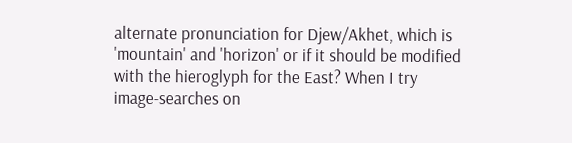alternate pronunciation for Djew/Akhet, which is 'mountain' and 'horizon' or if it should be modified with the hieroglyph for the East? When I try image-searches on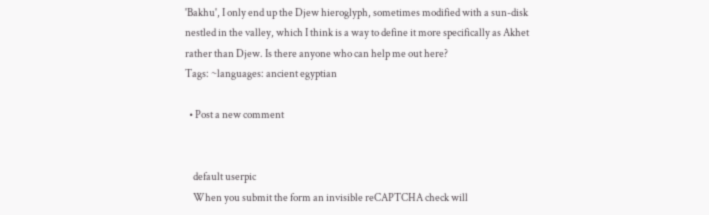'Bakhu', I only end up the Djew hieroglyph, sometimes modified with a sun-disk nestled in the valley, which I think is a way to define it more specifically as Akhet rather than Djew. Is there anyone who can help me out here?
Tags: ~languages: ancient egyptian

  • Post a new comment


    default userpic
    When you submit the form an invisible reCAPTCHA check will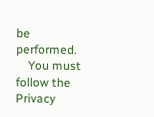be performed.
    You must follow the Privacy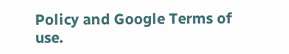Policy and Google Terms of use.